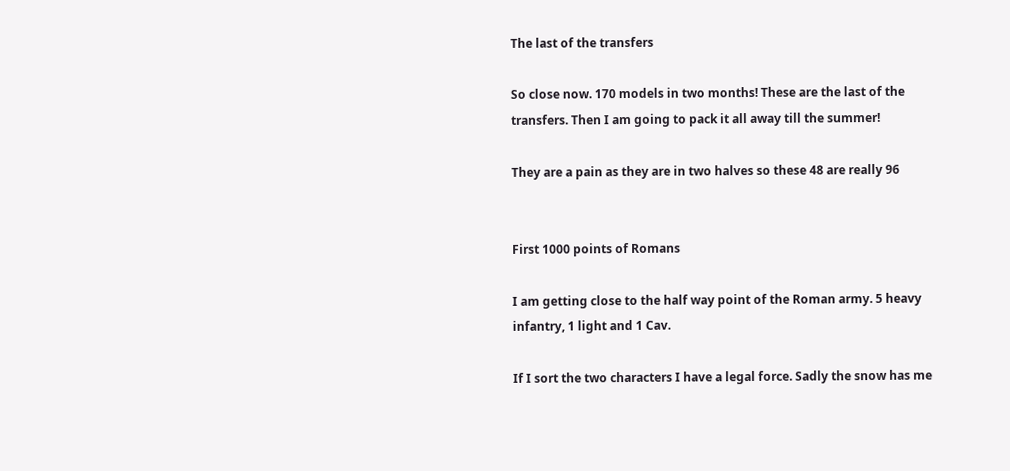The last of the transfers

So close now. 170 models in two months! These are the last of the transfers. Then I am going to pack it all away till the summer!

They are a pain as they are in two halves so these 48 are really 96


First 1000 points of Romans

I am getting close to the half way point of the Roman army. 5 heavy infantry, 1 light and 1 Cav.

If I sort the two characters I have a legal force. Sadly the snow has me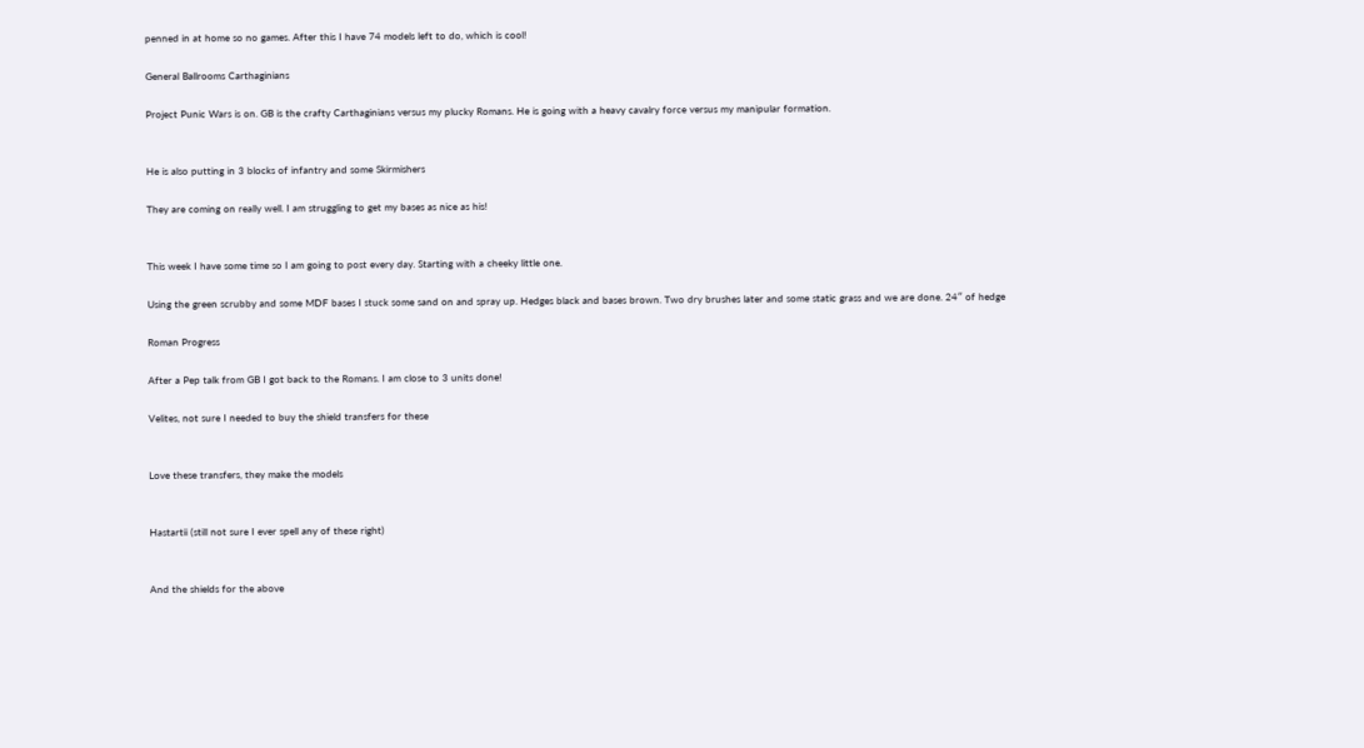penned in at home so no games. After this I have 74 models left to do, which is cool!

General Ballrooms Carthaginians

Project Punic Wars is on. GB is the crafty Carthaginians versus my plucky Romans. He is going with a heavy cavalry force versus my manipular formation.


He is also putting in 3 blocks of infantry and some Skirmishers

They are coming on really well. I am struggling to get my bases as nice as his!


This week I have some time so I am going to post every day. Starting with a cheeky little one.

Using the green scrubby and some MDF bases I stuck some sand on and spray up. Hedges black and bases brown. Two dry brushes later and some static grass and we are done. 24″ of hedge

Roman Progress

After a Pep talk from GB I got back to the Romans. I am close to 3 units done!

Velites, not sure I needed to buy the shield transfers for these


Love these transfers, they make the models


Hastartii (still not sure I ever spell any of these right)


And the shields for the above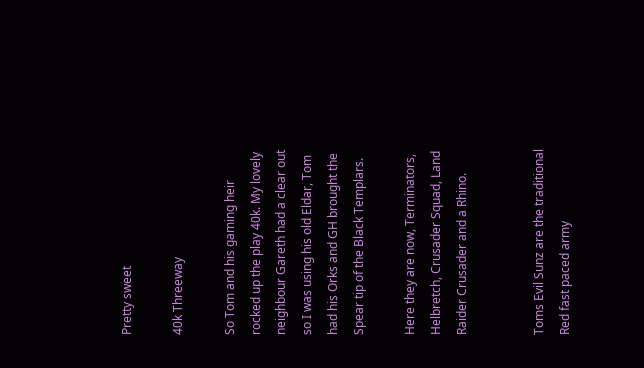Pretty sweet

40k Threeway

So Tom and his gaming heir rocked up the play 40k. My lovely neighbour Gareth had a clear out so I was using his old Eldar, Tom had his Orks and GH brought the Spear tip of the Black Templars.

Here they are now, Terminators, Helbretch, Crusader Squad, Land Raider Crusader and a Rhino.


Toms Evil Sunz are the traditional Red fast paced army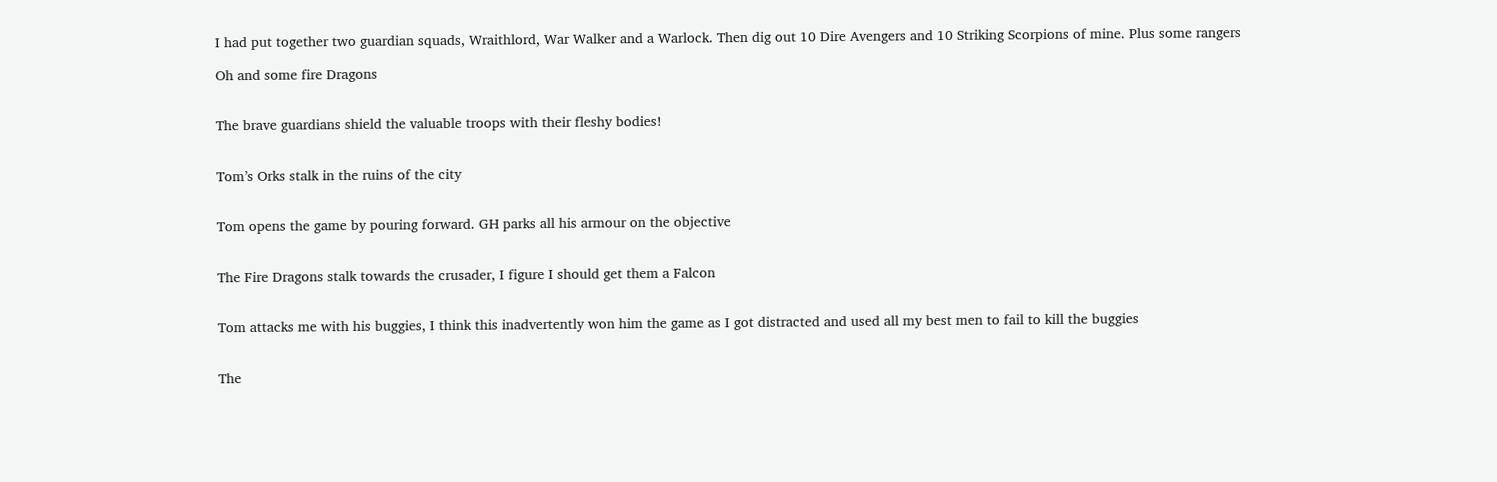I had put together two guardian squads, Wraithlord, War Walker and a Warlock. Then dig out 10 Dire Avengers and 10 Striking Scorpions of mine. Plus some rangers

Oh and some fire Dragons


The brave guardians shield the valuable troops with their fleshy bodies!


Tom’s Orks stalk in the ruins of the city


Tom opens the game by pouring forward. GH parks all his armour on the objective


The Fire Dragons stalk towards the crusader, I figure I should get them a Falcon


Tom attacks me with his buggies, I think this inadvertently won him the game as I got distracted and used all my best men to fail to kill the buggies


The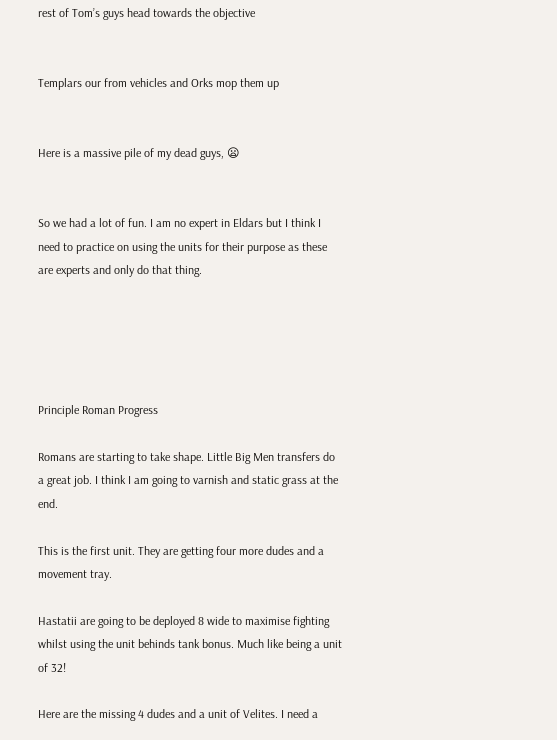rest of Tom’s guys head towards the objective


Templars our from vehicles and Orks mop them up


Here is a massive pile of my dead guys, 😦


So we had a lot of fun. I am no expert in Eldars but I think I need to practice on using the units for their purpose as these are experts and only do that thing.





Principle Roman Progress

Romans are starting to take shape. Little Big Men transfers do a great job. I think I am going to varnish and static grass at the end.

This is the first unit. They are getting four more dudes and a movement tray.

Hastatii are going to be deployed 8 wide to maximise fighting whilst using the unit behinds tank bonus. Much like being a unit of 32!

Here are the missing 4 dudes and a unit of Velites. I need a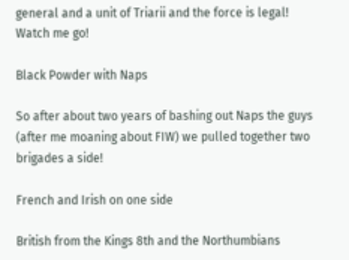general and a unit of Triarii and the force is legal! Watch me go!

Black Powder with Naps

So after about two years of bashing out Naps the guys (after me moaning about FIW) we pulled together two brigades a side!

French and Irish on one side

British from the Kings 8th and the Northumbians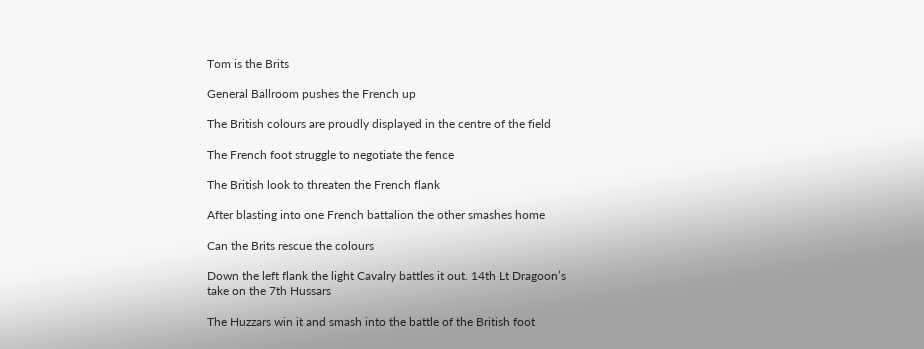Tom is the Brits

General Ballroom pushes the French up

The British colours are proudly displayed in the centre of the field

The French foot struggle to negotiate the fence

The British look to threaten the French flank

After blasting into one French battalion the other smashes home

Can the Brits rescue the colours

Down the left flank the light Cavalry battles it out. 14th Lt Dragoon’s take on the 7th Hussars

The Huzzars win it and smash into the battle of the British foot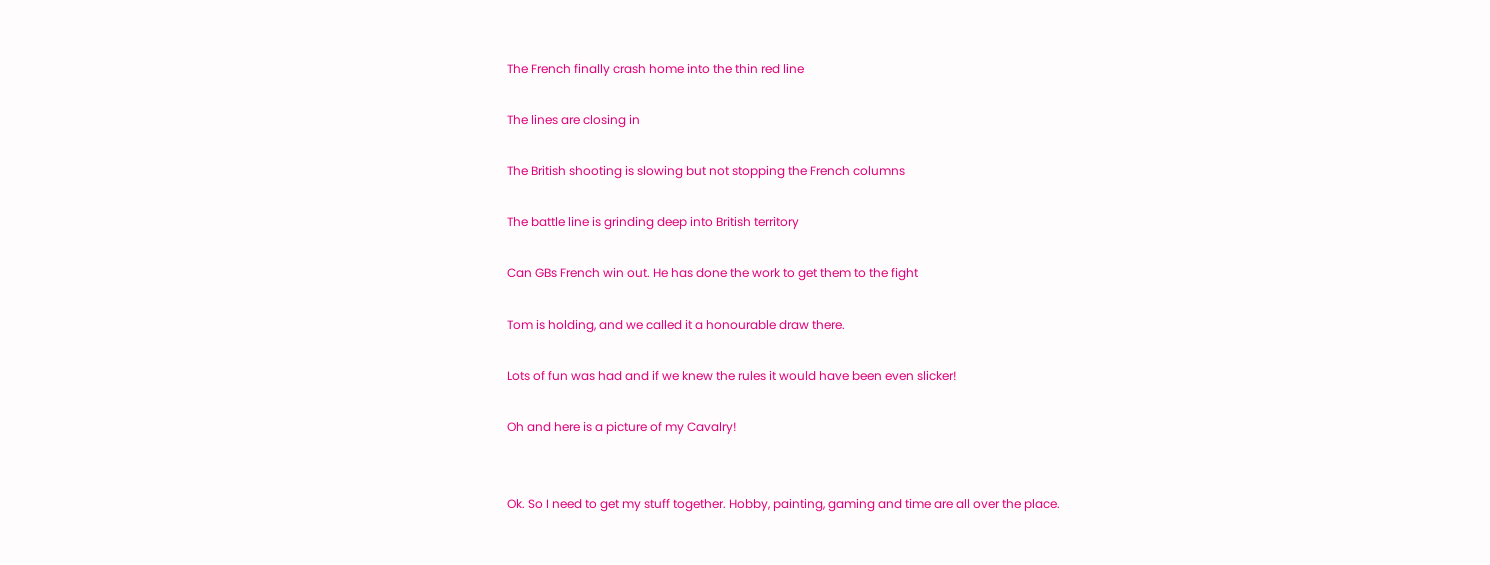The French finally crash home into the thin red line

The lines are closing in

The British shooting is slowing but not stopping the French columns

The battle line is grinding deep into British territory

Can GBs French win out. He has done the work to get them to the fight

Tom is holding, and we called it a honourable draw there.

Lots of fun was had and if we knew the rules it would have been even slicker!

Oh and here is a picture of my Cavalry!


Ok. So I need to get my stuff together. Hobby, painting, gaming and time are all over the place.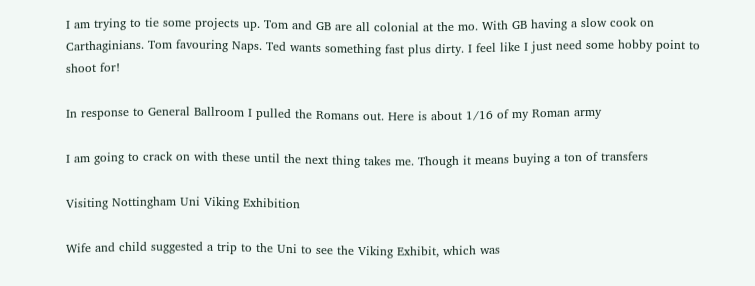I am trying to tie some projects up. Tom and GB are all colonial at the mo. With GB having a slow cook on Carthaginians. Tom favouring Naps. Ted wants something fast plus dirty. I feel like I just need some hobby point to shoot for!

In response to General Ballroom I pulled the Romans out. Here is about 1/16 of my Roman army

I am going to crack on with these until the next thing takes me. Though it means buying a ton of transfers

Visiting Nottingham Uni Viking Exhibition

Wife and child suggested a trip to the Uni to see the Viking Exhibit, which was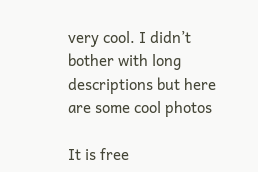very cool. I didn’t bother with long descriptions but here are some cool photos

It is free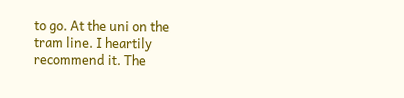to go. At the uni on the tram line. I heartily recommend it. The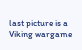last picture is a Viking wargame